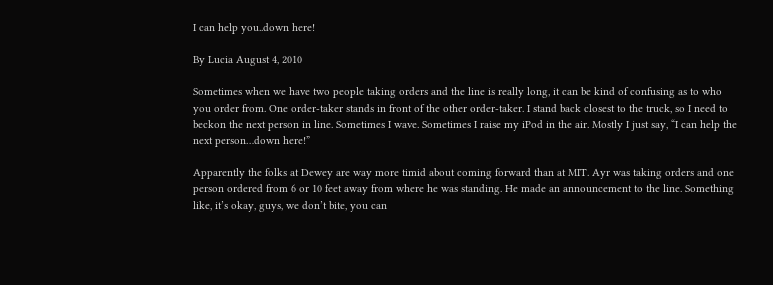I can help you..down here!

By Lucia August 4, 2010

Sometimes when we have two people taking orders and the line is really long, it can be kind of confusing as to who you order from. One order-taker stands in front of the other order-taker. I stand back closest to the truck, so I need to beckon the next person in line. Sometimes I wave. Sometimes I raise my iPod in the air. Mostly I just say, “I can help the next person…down here!”

Apparently the folks at Dewey are way more timid about coming forward than at MIT. Ayr was taking orders and one person ordered from 6 or 10 feet away from where he was standing. He made an announcement to the line. Something like, it’s okay, guys, we don’t bite, you can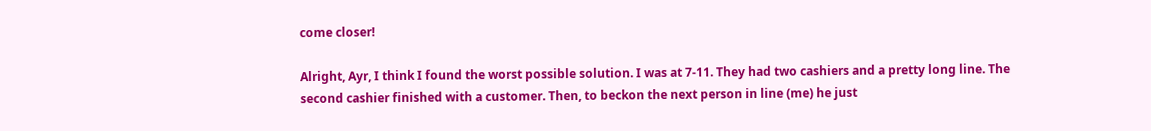come closer!

Alright, Ayr, I think I found the worst possible solution. I was at 7-11. They had two cashiers and a pretty long line. The second cashier finished with a customer. Then, to beckon the next person in line (me) he just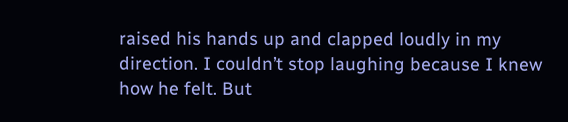raised his hands up and clapped loudly in my direction. I couldn’t stop laughing because I knew how he felt. But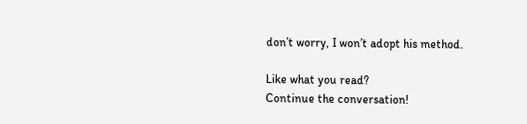don’t worry, I won’t adopt his method.

Like what you read?
Continue the conversation!